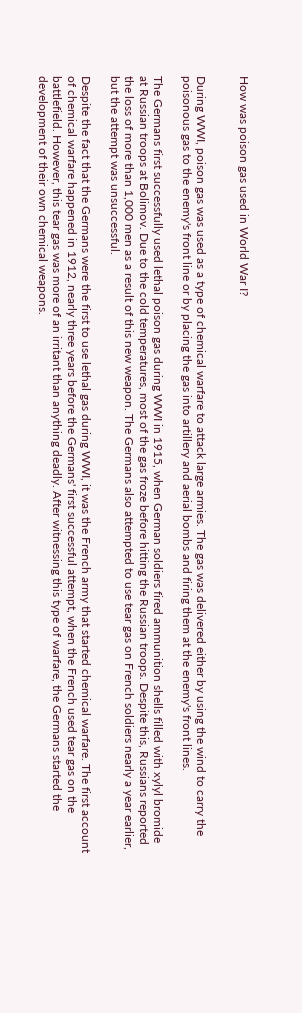How was poison gas used in World War I?


During WWI, poison gas was used as a type of chemical warfare to attack large armies. The gas was delivered either by using the wind to carry the poisonous gas to the enemy's front line or by placing the gas into artillery and aerial bombs and firing them at the enemy's front lines.

The Germans first successfully used lethal poison gas during WWI in 1915, when German soldiers fired ammunition shells filled with xylyl bromide at Russian troops at Bolimov. Due to the cold temperatures, most of the gas froze before hitting the Russian troops. Despite this, Russians reported the loss of more than 1,000 men as a result of this new weapon. The Germans also attempted to use tear gas on French soldiers nearly a year earlier, but the attempt was unsuccessful.

Despite the fact that the Germans were the first to use lethal gas during WWI, it was the French army that started chemical warfare. The first account of chemical warfare happened in 1912, nearly three years before the Germans' first successful attempt, when the French used tear gas on the battlefield. However, this tear gas was more of an irritant than anything deadly. After witnessing this type of warfare, the Germans started the development of their own chemical weapons.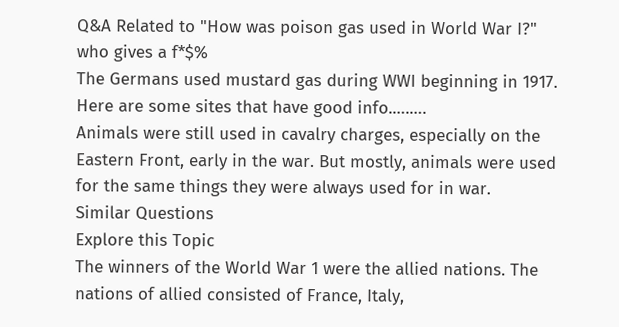Q&A Related to "How was poison gas used in World War I?"
who gives a f*$%
The Germans used mustard gas during WWI beginning in 1917.
Here are some sites that have good info.….….
Animals were still used in cavalry charges, especially on the Eastern Front, early in the war. But mostly, animals were used for the same things they were always used for in war.
Similar Questions
Explore this Topic
The winners of the World War 1 were the allied nations. The nations of allied consisted of France, Italy,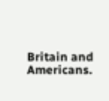Britain and Americans.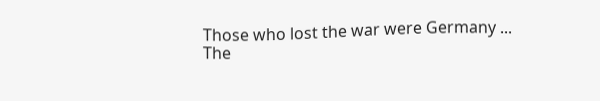Those who lost the war were Germany ...
The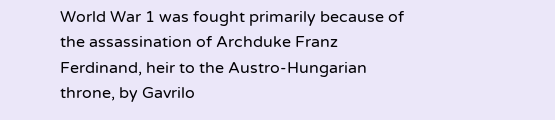World War 1 was fought primarily because of the assassination of Archduke Franz Ferdinand, heir to the Austro-Hungarian throne, by Gavrilo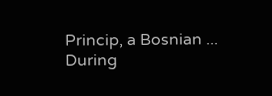Princip, a Bosnian ...
During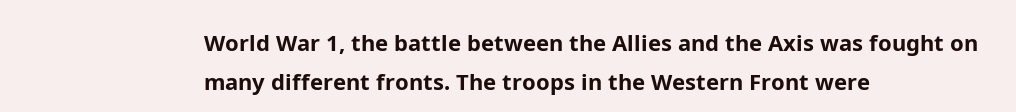World War 1, the battle between the Allies and the Axis was fought on many different fronts. The troops in the Western Front were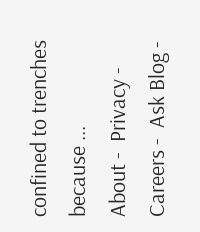confined to trenches because ...
About -  Privacy -  Careers -  Ask Blog -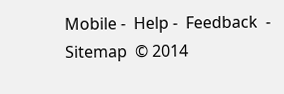Mobile -  Help -  Feedback  -  Sitemap  © 2014